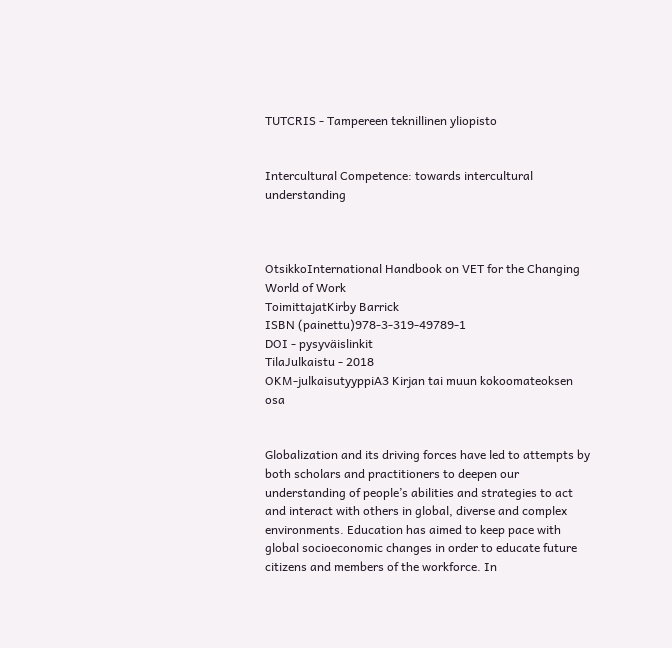TUTCRIS - Tampereen teknillinen yliopisto


Intercultural Competence: towards intercultural understanding



OtsikkoInternational Handbook on VET for the Changing World of Work
ToimittajatKirby Barrick
ISBN (painettu)978-3-319-49789-1
DOI - pysyväislinkit
TilaJulkaistu - 2018
OKM-julkaisutyyppiA3 Kirjan tai muun kokoomateoksen osa


Globalization and its driving forces have led to attempts by both scholars and practitioners to deepen our understanding of people’s abilities and strategies to act and interact with others in global, diverse and complex environments. Education has aimed to keep pace with global socioeconomic changes in order to educate future citizens and members of the workforce. In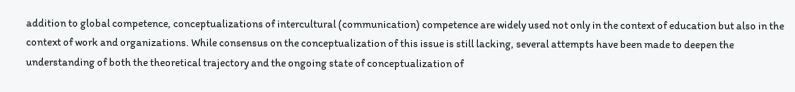addition to global competence, conceptualizations of intercultural (communication) competence are widely used not only in the context of education but also in the context of work and organizations. While consensus on the conceptualization of this issue is still lacking, several attempts have been made to deepen the understanding of both the theoretical trajectory and the ongoing state of conceptualization of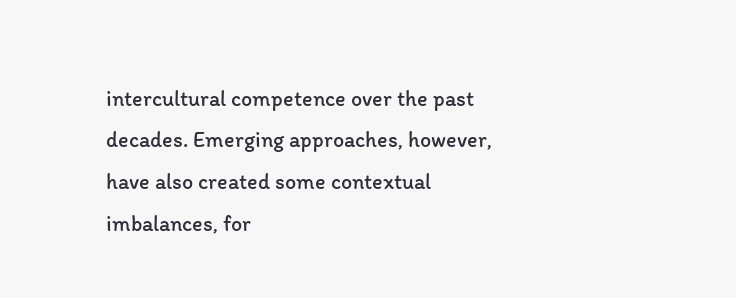intercultural competence over the past decades. Emerging approaches, however, have also created some contextual imbalances, for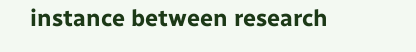instance between research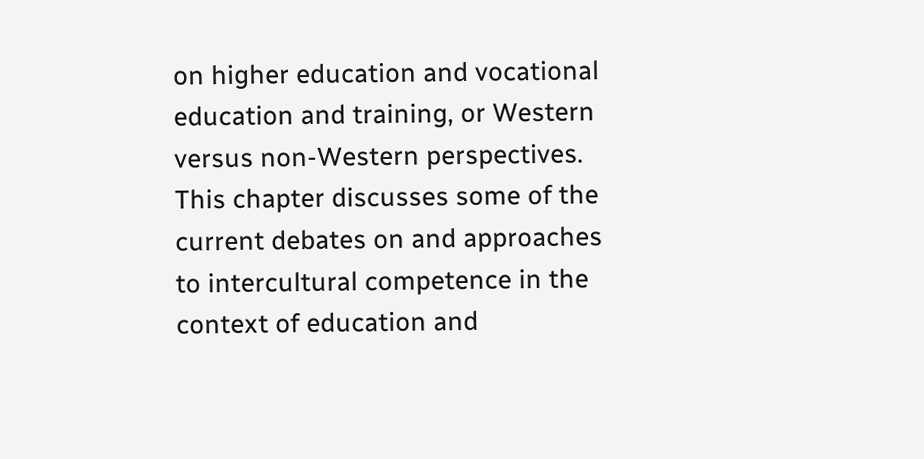on higher education and vocational education and training, or Western versus non-Western perspectives. This chapter discusses some of the current debates on and approaches to intercultural competence in the context of education and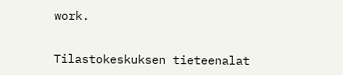work.


Tilastokeskuksen tieteenalat